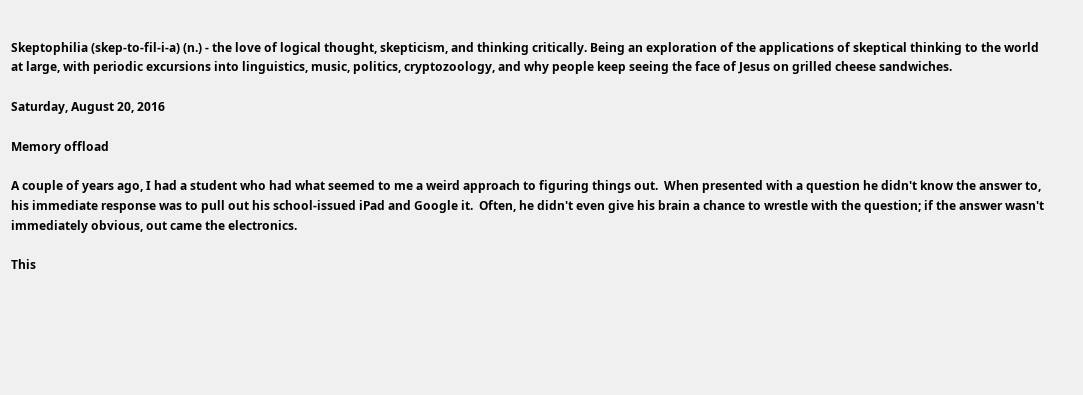Skeptophilia (skep-to-fil-i-a) (n.) - the love of logical thought, skepticism, and thinking critically. Being an exploration of the applications of skeptical thinking to the world at large, with periodic excursions into linguistics, music, politics, cryptozoology, and why people keep seeing the face of Jesus on grilled cheese sandwiches.

Saturday, August 20, 2016

Memory offload

A couple of years ago, I had a student who had what seemed to me a weird approach to figuring things out.  When presented with a question he didn't know the answer to, his immediate response was to pull out his school-issued iPad and Google it.  Often, he didn't even give his brain a chance to wrestle with the question; if the answer wasn't immediately obvious, out came the electronics.

This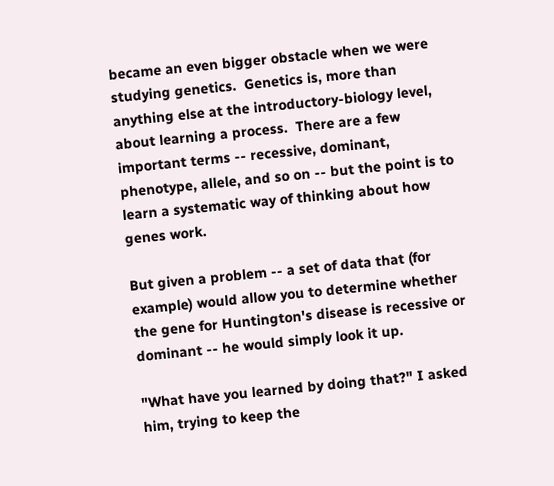became an even bigger obstacle when we were studying genetics.  Genetics is, more than anything else at the introductory-biology level, about learning a process.  There are a few important terms -- recessive, dominant, phenotype, allele, and so on -- but the point is to learn a systematic way of thinking about how genes work.

But given a problem -- a set of data that (for example) would allow you to determine whether the gene for Huntington's disease is recessive or dominant -- he would simply look it up.

"What have you learned by doing that?" I asked him, trying to keep the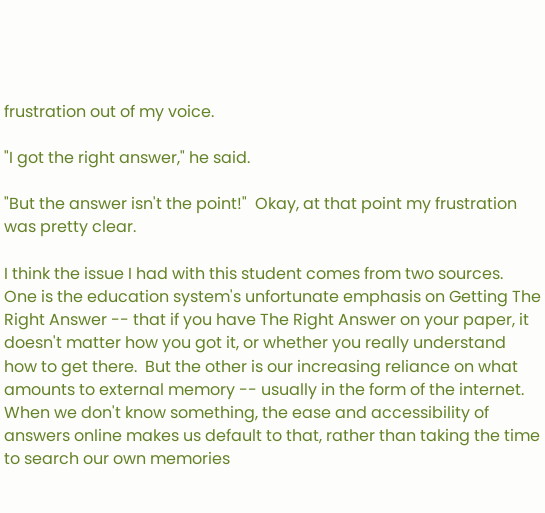frustration out of my voice.

"I got the right answer," he said.

"But the answer isn't the point!"  Okay, at that point my frustration was pretty clear.

I think the issue I had with this student comes from two sources.  One is the education system's unfortunate emphasis on Getting The Right Answer -- that if you have The Right Answer on your paper, it doesn't matter how you got it, or whether you really understand how to get there.  But the other is our increasing reliance on what amounts to external memory -- usually in the form of the internet.  When we don't know something, the ease and accessibility of answers online makes us default to that, rather than taking the time to search our own memories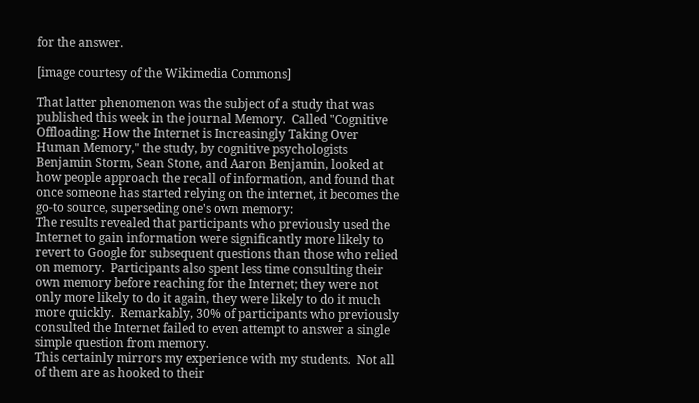for the answer.

[image courtesy of the Wikimedia Commons]

That latter phenomenon was the subject of a study that was published this week in the journal Memory.  Called "Cognitive Offloading: How the Internet is Increasingly Taking Over Human Memory," the study, by cognitive psychologists Benjamin Storm, Sean Stone, and Aaron Benjamin, looked at how people approach the recall of information, and found that once someone has started relying on the internet, it becomes the go-to source, superseding one's own memory:
The results revealed that participants who previously used the Internet to gain information were significantly more likely to revert to Google for subsequent questions than those who relied on memory.  Participants also spent less time consulting their own memory before reaching for the Internet; they were not only more likely to do it again, they were likely to do it much more quickly.  Remarkably, 30% of participants who previously consulted the Internet failed to even attempt to answer a single simple question from memory.
This certainly mirrors my experience with my students.  Not all of them are as hooked to their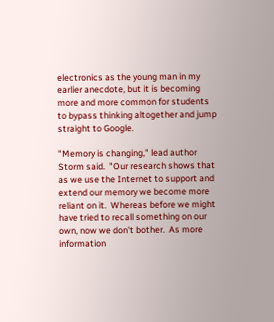electronics as the young man in my earlier anecdote, but it is becoming more and more common for students to bypass thinking altogether and jump straight to Google.

"Memory is changing," lead author Storm said.  "Our research shows that as we use the Internet to support and extend our memory we become more reliant on it.  Whereas before we might have tried to recall something on our own, now we don't bother.  As more information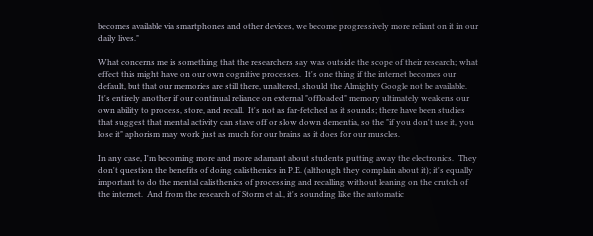becomes available via smartphones and other devices, we become progressively more reliant on it in our daily lives."

What concerns me is something that the researchers say was outside the scope of their research; what effect this might have on our own cognitive processes.  It's one thing if the internet becomes our default, but that our memories are still there, unaltered, should the Almighty Google not be available. It's entirely another if our continual reliance on external "offloaded" memory ultimately weakens our own ability to process, store, and recall.  It's not as far-fetched as it sounds; there have been studies that suggest that mental activity can stave off or slow down dementia, so the "if you don't use it, you lose it" aphorism may work just as much for our brains as it does for our muscles.

In any case, I'm becoming more and more adamant about students putting away the electronics.  They don't question the benefits of doing calisthenics in P.E. (although they complain about it); it's equally important to do the mental calisthenics of processing and recalling without leaning on the crutch of the internet.  And from the research of Storm et al., it's sounding like the automatic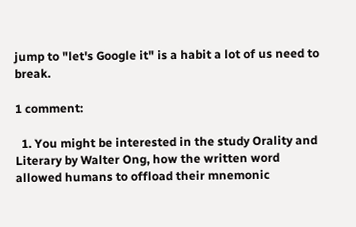jump to "let's Google it" is a habit a lot of us need to break.

1 comment:

  1. You might be interested in the study Orality and Literary by Walter Ong, how the written word allowed humans to offload their mnemonic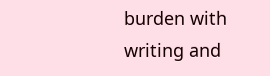burden with writing and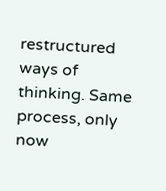restructured ways of thinking. Same process, only now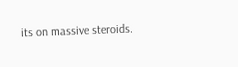its on massive steroids.